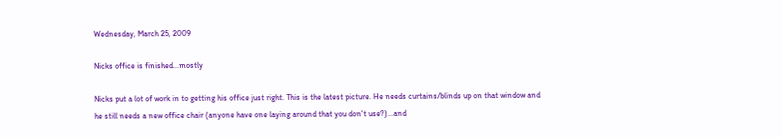Wednesday, March 25, 2009

Nicks office is finished...mostly

Nicks put a lot of work in to getting his office just right. This is the latest picture. He needs curtains/blinds up on that window and he still needs a new office chair (anyone have one laying around that you don't use?)...and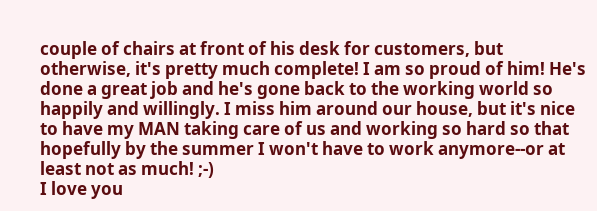couple of chairs at front of his desk for customers, but otherwise, it's pretty much complete! I am so proud of him! He's done a great job and he's gone back to the working world so happily and willingly. I miss him around our house, but it's nice to have my MAN taking care of us and working so hard so that hopefully by the summer I won't have to work anymore--or at least not as much! ;-)
I love you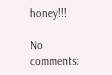honey!!!

No comments: